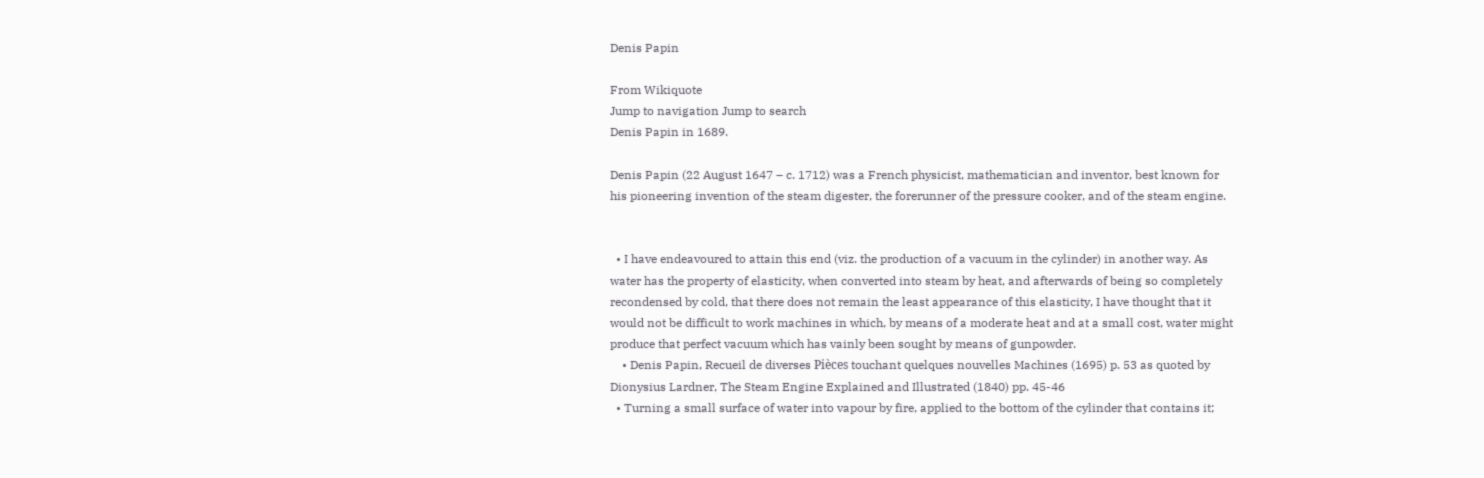Denis Papin

From Wikiquote
Jump to navigation Jump to search
Denis Papin in 1689.

Denis Papin (22 August 1647 – c. 1712) was a French physicist, mathematician and inventor, best known for his pioneering invention of the steam digester, the forerunner of the pressure cooker, and of the steam engine.


  • I have endeavoured to attain this end (viz. the production of a vacuum in the cylinder) in another way. As water has the property of elasticity, when converted into steam by heat, and afterwards of being so completely recondensed by cold, that there does not remain the least appearance of this elasticity, I have thought that it would not be difficult to work machines in which, by means of a moderate heat and at a small cost, water might produce that perfect vacuum which has vainly been sought by means of gunpowder.
    • Denis Papin, Recueil de diverses Pièces touchant quelques nouvelles Machines (1695) p. 53 as quoted by Dionysius Lardner, The Steam Engine Explained and Illustrated (1840) pp. 45-46
  • Turning a small surface of water into vapour by fire, applied to the bottom of the cylinder that contains it;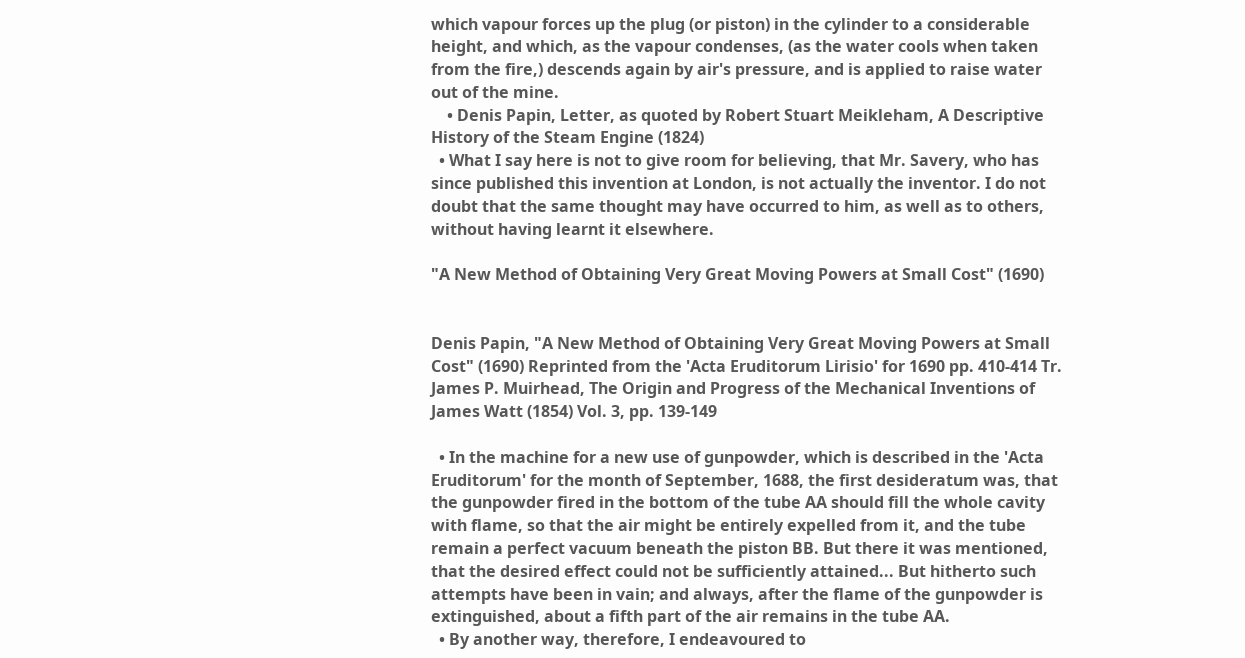which vapour forces up the plug (or piston) in the cylinder to a considerable height, and which, as the vapour condenses, (as the water cools when taken from the fire,) descends again by air's pressure, and is applied to raise water out of the mine.
    • Denis Papin, Letter, as quoted by Robert Stuart Meikleham, A Descriptive History of the Steam Engine (1824)
  • What I say here is not to give room for believing, that Mr. Savery, who has since published this invention at London, is not actually the inventor. I do not doubt that the same thought may have occurred to him, as well as to others, without having learnt it elsewhere.

"A New Method of Obtaining Very Great Moving Powers at Small Cost" (1690)


Denis Papin, "A New Method of Obtaining Very Great Moving Powers at Small Cost" (1690) Reprinted from the 'Acta Eruditorum Lirisio' for 1690 pp. 410-414 Tr. James P. Muirhead, The Origin and Progress of the Mechanical Inventions of James Watt (1854) Vol. 3, pp. 139-149

  • In the machine for a new use of gunpowder, which is described in the 'Acta Eruditorum' for the month of September, 1688, the first desideratum was, that the gunpowder fired in the bottom of the tube AA should fill the whole cavity with flame, so that the air might be entirely expelled from it, and the tube remain a perfect vacuum beneath the piston BB. But there it was mentioned, that the desired effect could not be sufficiently attained... But hitherto such attempts have been in vain; and always, after the flame of the gunpowder is extinguished, about a fifth part of the air remains in the tube AA.
  • By another way, therefore, I endeavoured to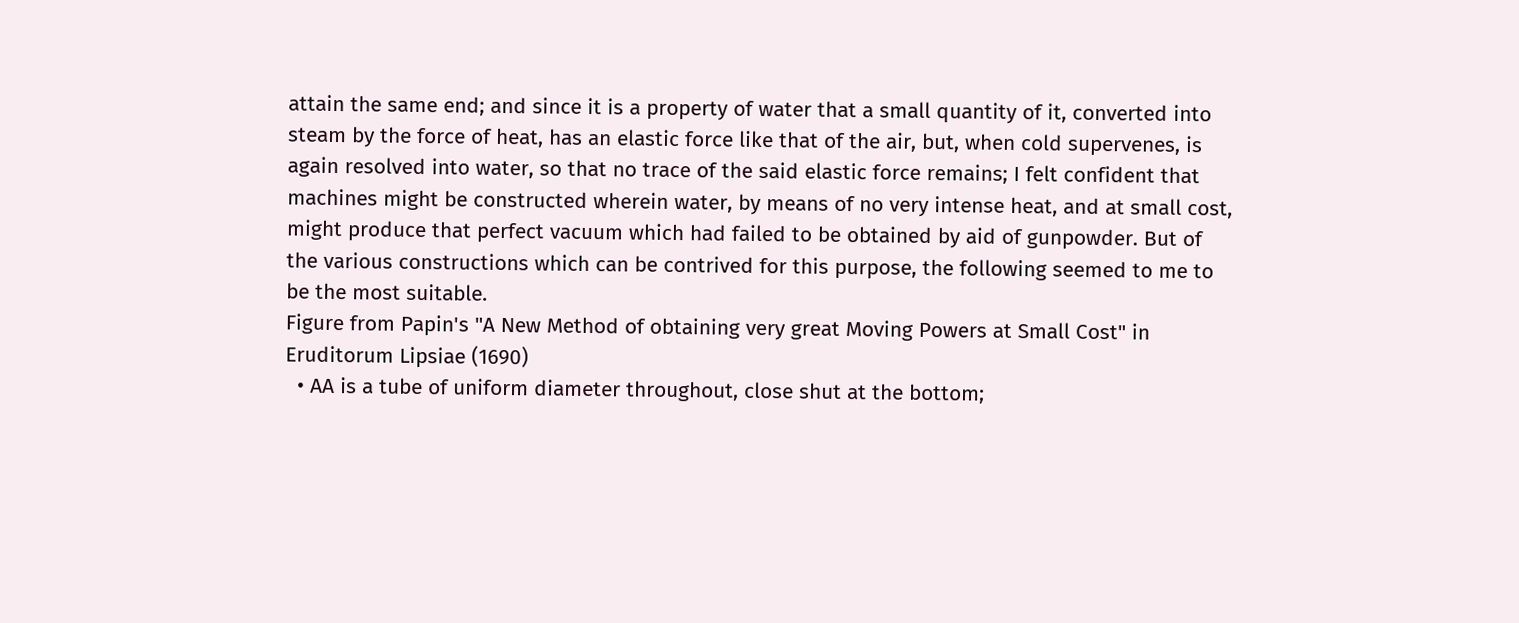attain the same end; and since it is a property of water that a small quantity of it, converted into steam by the force of heat, has an elastic force like that of the air, but, when cold supervenes, is again resolved into water, so that no trace of the said elastic force remains; I felt confident that machines might be constructed wherein water, by means of no very intense heat, and at small cost, might produce that perfect vacuum which had failed to be obtained by aid of gunpowder. But of the various constructions which can be contrived for this purpose, the following seemed to me to be the most suitable.
Figure from Papin's "A New Method of obtaining very great Moving Powers at Small Cost" in Eruditorum Lipsiae (1690)
  • AA is a tube of uniform diameter throughout, close shut at the bottom;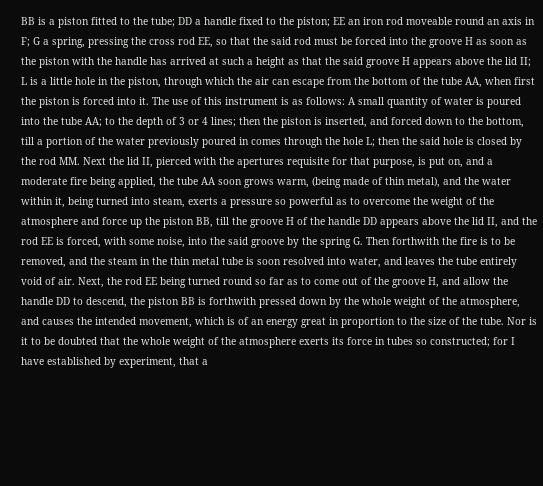BB is a piston fitted to the tube; DD a handle fixed to the piston; EE an iron rod moveable round an axis in F; G a spring, pressing the cross rod EE, so that the said rod must be forced into the groove H as soon as the piston with the handle has arrived at such a height as that the said groove H appears above the lid II; L is a little hole in the piston, through which the air can escape from the bottom of the tube AA, when first the piston is forced into it. The use of this instrument is as follows: A small quantity of water is poured into the tube AA; to the depth of 3 or 4 lines; then the piston is inserted, and forced down to the bottom, till a portion of the water previously poured in comes through the hole L; then the said hole is closed by the rod MM. Next the lid II, pierced with the apertures requisite for that purpose, is put on, and a moderate fire being applied, the tube AA soon grows warm, (being made of thin metal), and the water within it, being turned into steam, exerts a pressure so powerful as to overcome the weight of the atmosphere and force up the piston BB, till the groove H of the handle DD appears above the lid II, and the rod EE is forced, with some noise, into the said groove by the spring G. Then forthwith the fire is to be removed, and the steam in the thin metal tube is soon resolved into water, and leaves the tube entirely void of air. Next, the rod EE being turned round so far as to come out of the groove H, and allow the handle DD to descend, the piston BB is forthwith pressed down by the whole weight of the atmosphere, and causes the intended movement, which is of an energy great in proportion to the size of the tube. Nor is it to be doubted that the whole weight of the atmosphere exerts its force in tubes so constructed; for I have established by experiment, that a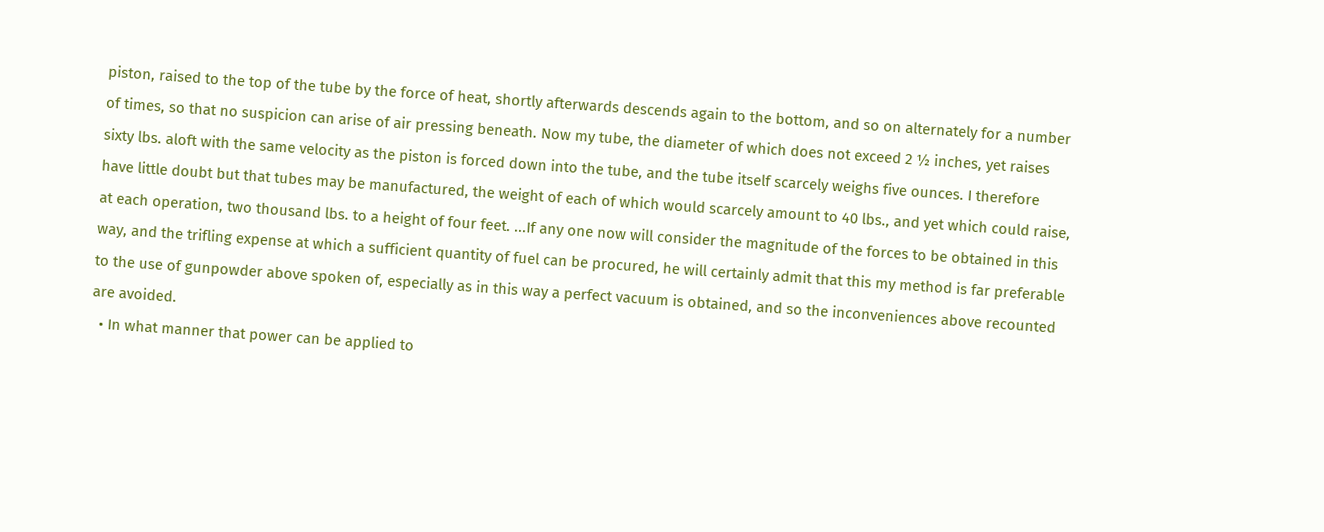piston, raised to the top of the tube by the force of heat, shortly afterwards descends again to the bottom, and so on alternately for a number of times, so that no suspicion can arise of air pressing beneath. Now my tube, the diameter of which does not exceed 2 ½ inches, yet raises sixty lbs. aloft with the same velocity as the piston is forced down into the tube, and the tube itself scarcely weighs five ounces. I therefore have little doubt but that tubes may be manufactured, the weight of each of which would scarcely amount to 40 lbs., and yet which could raise, at each operation, two thousand lbs. to a height of four feet. ...If any one now will consider the magnitude of the forces to be obtained in this way, and the trifling expense at which a sufficient quantity of fuel can be procured, he will certainly admit that this my method is far preferable to the use of gunpowder above spoken of, especially as in this way a perfect vacuum is obtained, and so the inconveniences above recounted are avoided.
  • In what manner that power can be applied to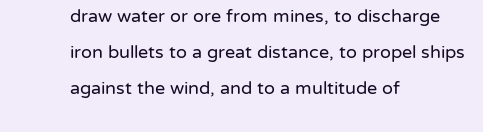draw water or ore from mines, to discharge iron bullets to a great distance, to propel ships against the wind, and to a multitude of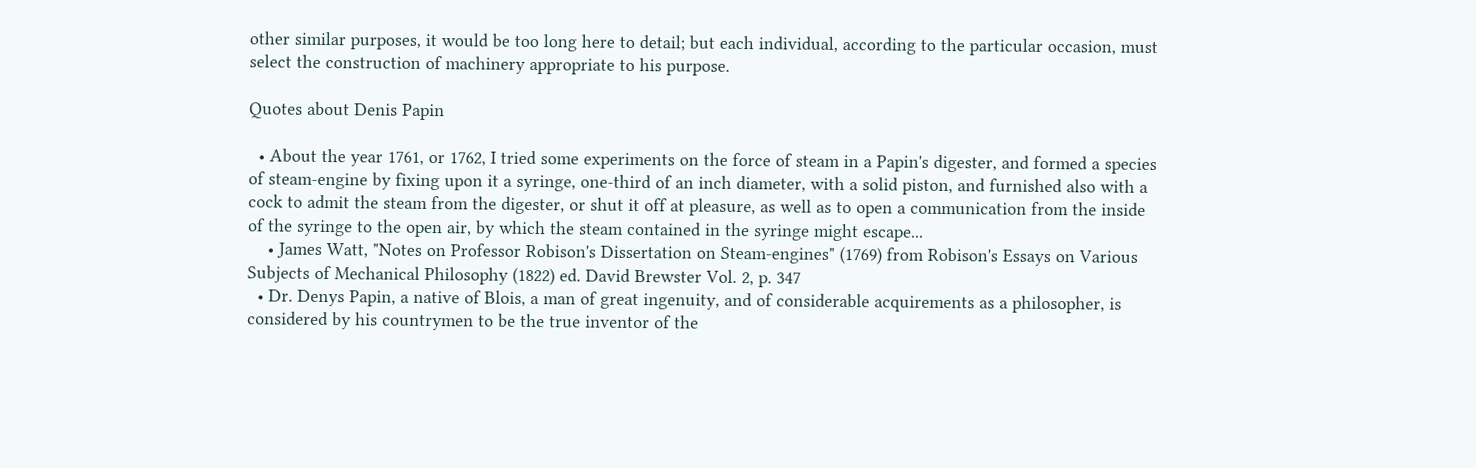other similar purposes, it would be too long here to detail; but each individual, according to the particular occasion, must select the construction of machinery appropriate to his purpose.

Quotes about Denis Papin

  • About the year 1761, or 1762, I tried some experiments on the force of steam in a Papin's digester, and formed a species of steam-engine by fixing upon it a syringe, one-third of an inch diameter, with a solid piston, and furnished also with a cock to admit the steam from the digester, or shut it off at pleasure, as well as to open a communication from the inside of the syringe to the open air, by which the steam contained in the syringe might escape...
    • James Watt, "Notes on Professor Robison's Dissertation on Steam-engines" (1769) from Robison's Essays on Various Subjects of Mechanical Philosophy (1822) ed. David Brewster Vol. 2, p. 347
  • Dr. Denys Papin, a native of Blois, a man of great ingenuity, and of considerable acquirements as a philosopher, is considered by his countrymen to be the true inventor of the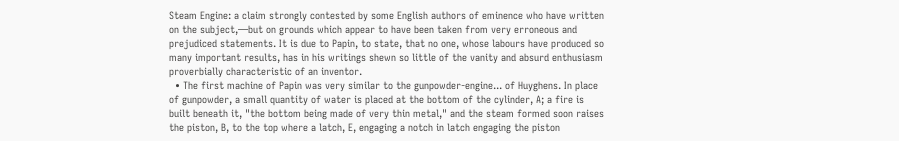Steam Engine: a claim strongly contested by some English authors of eminence who have written on the subject,—but on grounds which appear to have been taken from very erroneous and prejudiced statements. It is due to Papin, to state, that no one, whose labours have produced so many important results, has in his writings shewn so little of the vanity and absurd enthusiasm proverbially characteristic of an inventor.
  • The first machine of Papin was very similar to the gunpowder-engine... of Huyghens. In place of gunpowder, a small quantity of water is placed at the bottom of the cylinder, A; a fire is built beneath it, "the bottom being made of very thin metal," and the steam formed soon raises the piston, B, to the top where a latch, E, engaging a notch in latch engaging the piston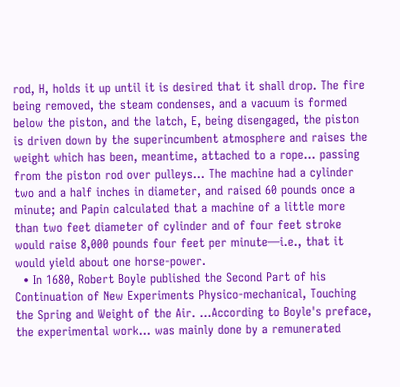rod, H, holds it up until it is desired that it shall drop. The fire being removed, the steam condenses, and a vacuum is formed below the piston, and the latch, E, being disengaged, the piston is driven down by the superincumbent atmosphere and raises the weight which has been, meantime, attached to a rope... passing from the piston rod over pulleys... The machine had a cylinder two and a half inches in diameter, and raised 60 pounds once a minute; and Papin calculated that a machine of a little more than two feet diameter of cylinder and of four feet stroke would raise 8,000 pounds four feet per minute—i.e., that it would yield about one horse-power.
  • In 1680, Robert Boyle published the Second Part of his Continuation of New Experiments Physico-mechanical, Touching the Spring and Weight of the Air. ...According to Boyle's preface, the experimental work... was mainly done by a remunerated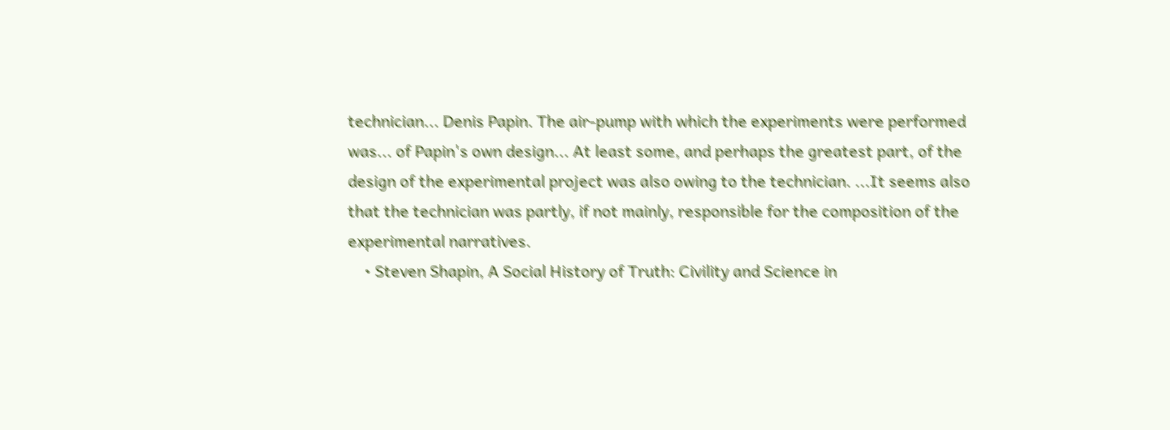technician... Denis Papin. The air-pump with which the experiments were performed was... of Papin's own design... At least some, and perhaps the greatest part, of the design of the experimental project was also owing to the technician. ...It seems also that the technician was partly, if not mainly, responsible for the composition of the experimental narratives.
    • Steven Shapin, A Social History of Truth: Civility and Science in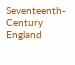Seventeenth-Century England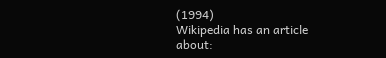(1994)
Wikipedia has an article about: